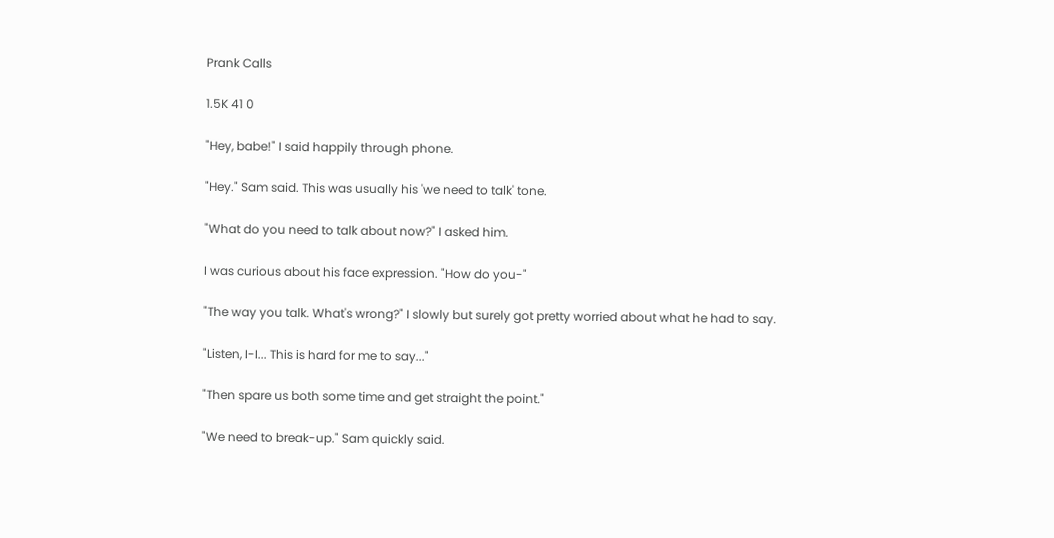Prank Calls

1.5K 41 0

"Hey, babe!" I said happily through phone.

"Hey." Sam said. This was usually his 'we need to talk' tone.

"What do you need to talk about now?" I asked him.

I was curious about his face expression. "How do you-"

"The way you talk. What's wrong?" I slowly but surely got pretty worried about what he had to say.

"Listen, I-I... This is hard for me to say..."

"Then spare us both some time and get straight the point."

"We need to break-up." Sam quickly said.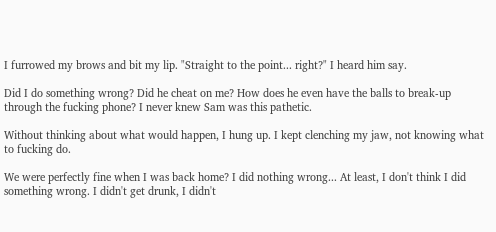I furrowed my brows and bit my lip. "Straight to the point... right?" I heard him say.

Did I do something wrong? Did he cheat on me? How does he even have the balls to break-up through the fucking phone? I never knew Sam was this pathetic.

Without thinking about what would happen, I hung up. I kept clenching my jaw, not knowing what to fucking do.

We were perfectly fine when I was back home? I did nothing wrong... At least, I don't think I did something wrong. I didn't get drunk, I didn't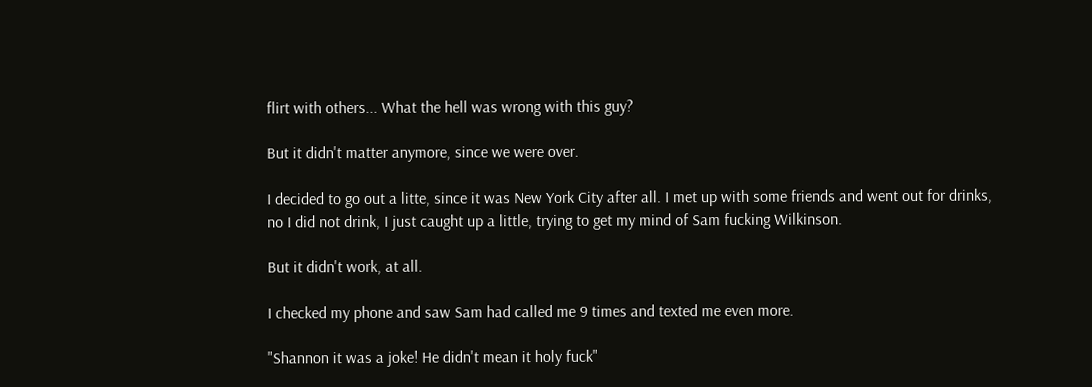flirt with others... What the hell was wrong with this guy?

But it didn't matter anymore, since we were over.

I decided to go out a litte, since it was New York City after all. I met up with some friends and went out for drinks, no I did not drink, I just caught up a little, trying to get my mind of Sam fucking Wilkinson.

But it didn't work, at all.

I checked my phone and saw Sam had called me 9 times and texted me even more.

"Shannon it was a joke! He didn't mean it holy fuck"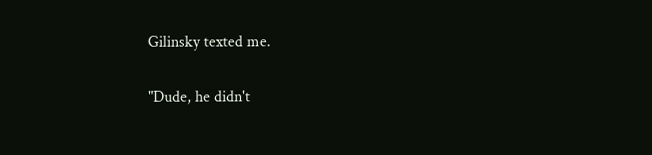Gilinsky texted me.

"Dude, he didn't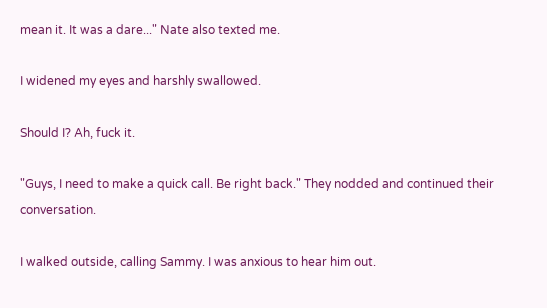mean it. It was a dare..." Nate also texted me.

I widened my eyes and harshly swallowed.

Should I? Ah, fuck it.

"Guys, I need to make a quick call. Be right back." They nodded and continued their conversation.

I walked outside, calling Sammy. I was anxious to hear him out.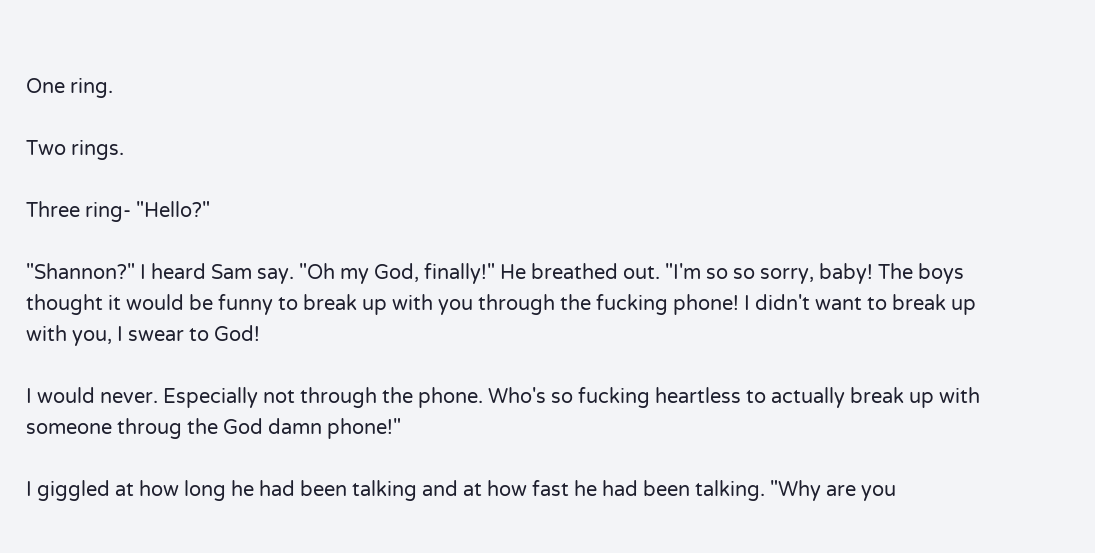One ring.

Two rings.

Three ring- "Hello?"

"Shannon?" I heard Sam say. "Oh my God, finally!" He breathed out. "I'm so so sorry, baby! The boys thought it would be funny to break up with you through the fucking phone! I didn't want to break up with you, I swear to God!

I would never. Especially not through the phone. Who's so fucking heartless to actually break up with someone throug the God damn phone!"

I giggled at how long he had been talking and at how fast he had been talking. "Why are you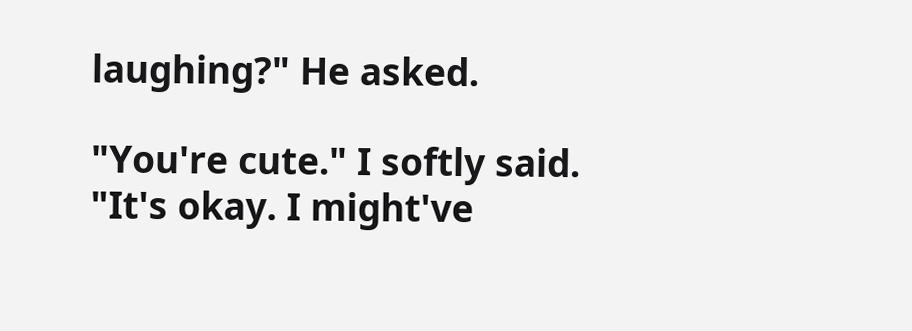laughing?" He asked.

"You're cute." I softly said. "It's okay. I might've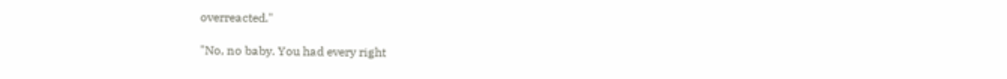overreacted."

"No, no baby. You had every right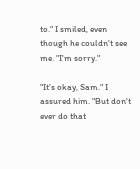to." I smiled, even though he couldn't see me. "I'm sorry."

"It's okay, Sam." I assured him. "But don't ever do that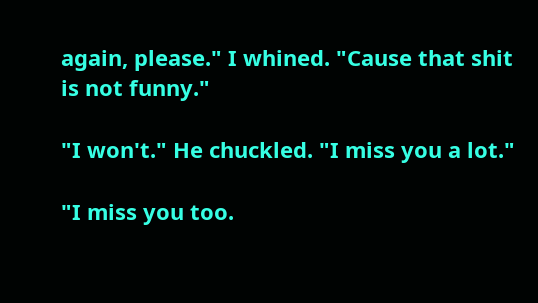again, please." I whined. "Cause that shit is not funny."

"I won't." He chuckled. "I miss you a lot."

"I miss you too.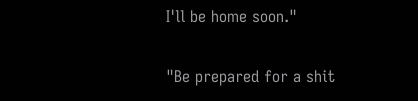I'll be home soon."

"Be prepared for a shit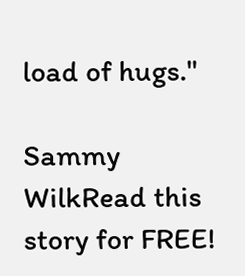load of hugs."

Sammy WilkRead this story for FREE!